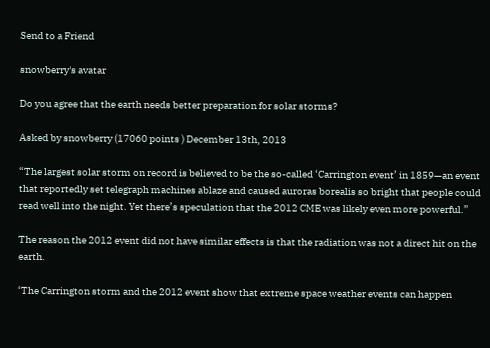Send to a Friend

snowberry's avatar

Do you agree that the earth needs better preparation for solar storms?

Asked by snowberry (17060 points ) December 13th, 2013

“The largest solar storm on record is believed to be the so-called ‘Carrington event’ in 1859—an event that reportedly set telegraph machines ablaze and caused auroras borealis so bright that people could read well into the night. Yet there’s speculation that the 2012 CME was likely even more powerful.”

The reason the 2012 event did not have similar effects is that the radiation was not a direct hit on the earth.

‘The Carrington storm and the 2012 event show that extreme space weather events can happen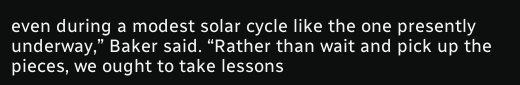even during a modest solar cycle like the one presently underway,” Baker said. “Rather than wait and pick up the pieces, we ought to take lessons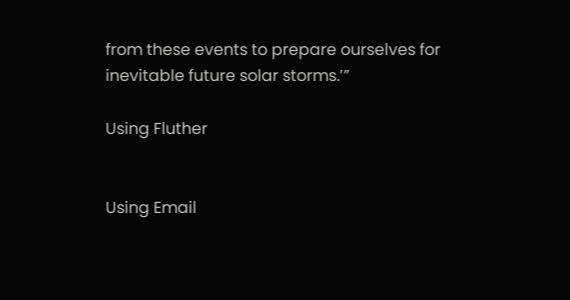from these events to prepare ourselves for inevitable future solar storms.’”

Using Fluther


Using Email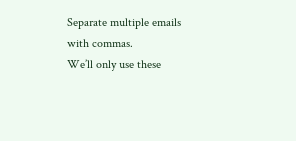Separate multiple emails with commas.
We’ll only use these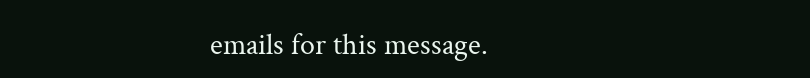emails for this message.